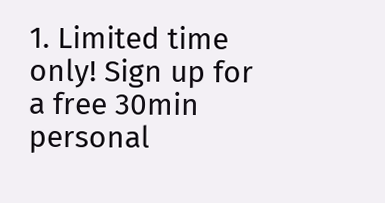1. Limited time only! Sign up for a free 30min personal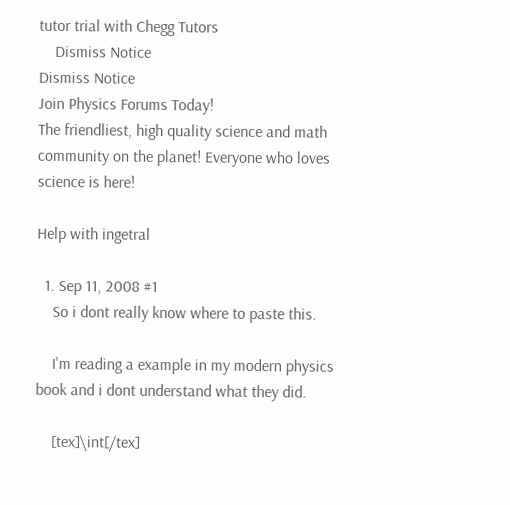tutor trial with Chegg Tutors
    Dismiss Notice
Dismiss Notice
Join Physics Forums Today!
The friendliest, high quality science and math community on the planet! Everyone who loves science is here!

Help with ingetral

  1. Sep 11, 2008 #1
    So i dont really know where to paste this.

    I'm reading a example in my modern physics book and i dont understand what they did.

    [tex]\int[/tex]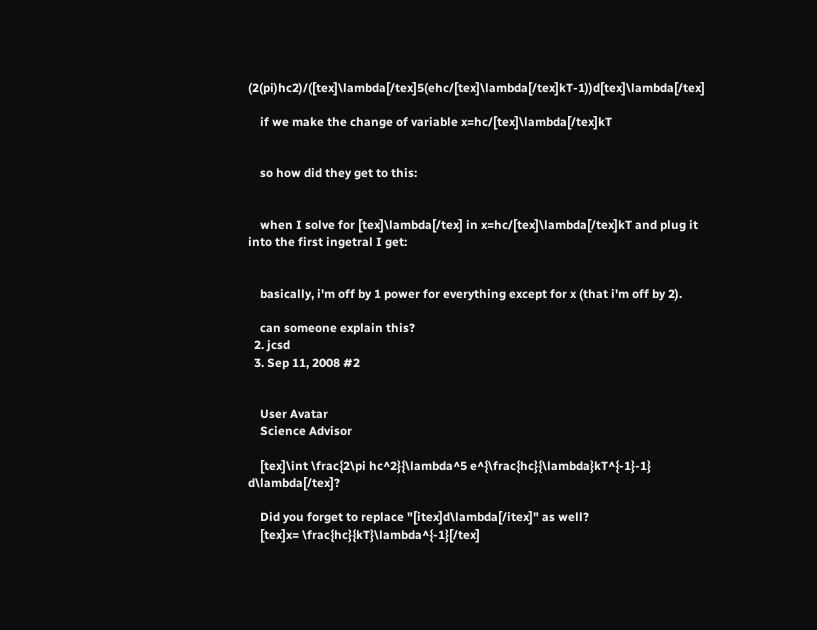(2(pi)hc2)/([tex]\lambda[/tex]5(ehc/[tex]\lambda[/tex]kT-1))d[tex]\lambda[/tex]

    if we make the change of variable x=hc/[tex]\lambda[/tex]kT


    so how did they get to this:


    when I solve for [tex]\lambda[/tex] in x=hc/[tex]\lambda[/tex]kT and plug it into the first ingetral I get:


    basically, i'm off by 1 power for everything except for x (that i'm off by 2).

    can someone explain this?
  2. jcsd
  3. Sep 11, 2008 #2


    User Avatar
    Science Advisor

    [tex]\int \frac{2\pi hc^2}{\lambda^5 e^{\frac{hc}{\lambda}kT^{-1}-1} d\lambda[/tex]?

    Did you forget to replace "[itex]d\lambda[/itex]" as well?
    [tex]x= \frac{hc}{kT}\lambda^{-1}[/tex]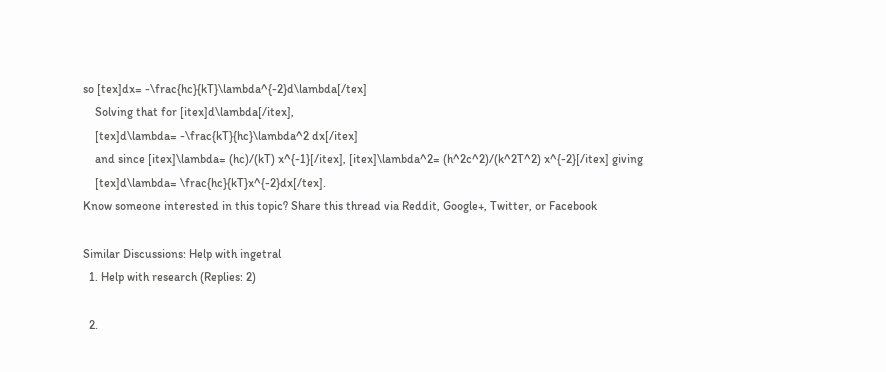so [tex]dx= -\frac{hc}{kT}\lambda^{-2}d\lambda[/tex]
    Solving that for [itex]d\lambda[/itex],
    [tex]d\lambda= -\frac{kT}{hc}\lambda^2 dx[/itex]
    and since [itex]\lambda= (hc)/(kT) x^{-1}[/itex], [itex]\lambda^2= (h^2c^2)/(k^2T^2) x^{-2}[/itex] giving
    [tex]d\lambda= \frac{hc}{kT}x^{-2}dx[/tex].
Know someone interested in this topic? Share this thread via Reddit, Google+, Twitter, or Facebook

Similar Discussions: Help with ingetral
  1. Help with research (Replies: 2)

  2.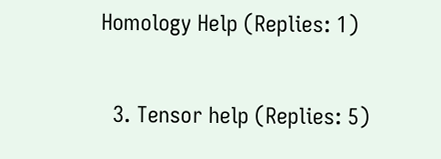Homology Help (Replies: 1)

  3. Tensor help (Replies: 5)